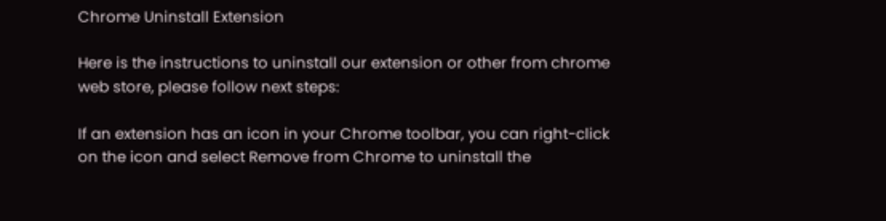Chrome Uninstall Extension

Here is the instructions to uninstall our extension or other from chrome web store, please follow next steps:

If an extension has an icon in your Chrome toolbar, you can right-click on the icon and select Remove from Chrome to uninstall the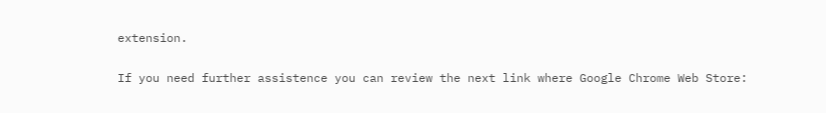extension.

If you need further assistence you can review the next link where Google Chrome Web Store: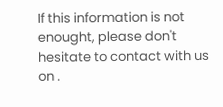If this information is not enought, please don't hesitate to contact with us on .